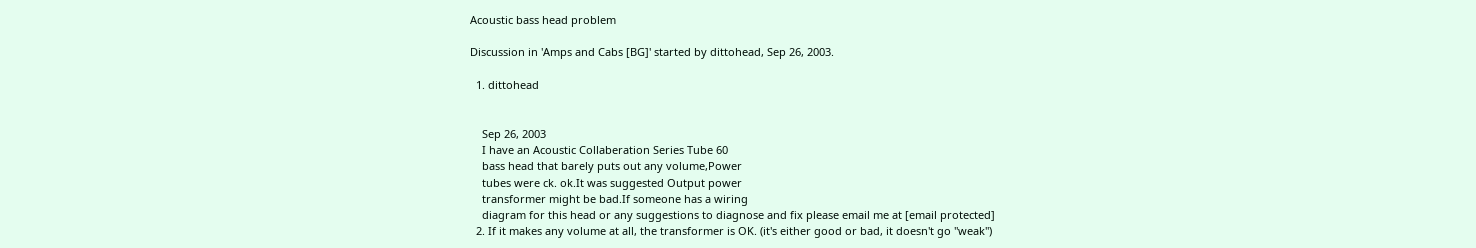Acoustic bass head problem

Discussion in 'Amps and Cabs [BG]' started by dittohead, Sep 26, 2003.

  1. dittohead


    Sep 26, 2003
    I have an Acoustic Collaberation Series Tube 60
    bass head that barely puts out any volume,Power
    tubes were ck. ok.It was suggested Output power
    transformer might be bad.If someone has a wiring
    diagram for this head or any suggestions to diagnose and fix please email me at [email protected]
  2. If it makes any volume at all, the transformer is OK. (it's either good or bad, it doesn't go "weak")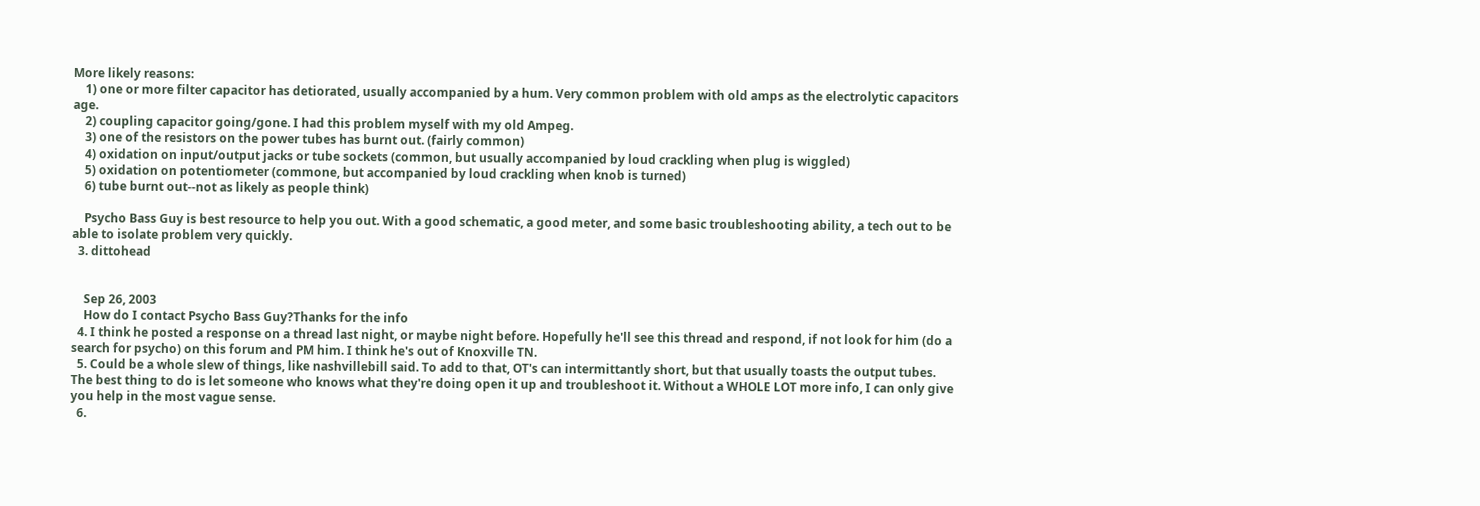More likely reasons:
    1) one or more filter capacitor has detiorated, usually accompanied by a hum. Very common problem with old amps as the electrolytic capacitors age.
    2) coupling capacitor going/gone. I had this problem myself with my old Ampeg.
    3) one of the resistors on the power tubes has burnt out. (fairly common)
    4) oxidation on input/output jacks or tube sockets (common, but usually accompanied by loud crackling when plug is wiggled)
    5) oxidation on potentiometer (commone, but accompanied by loud crackling when knob is turned)
    6) tube burnt out--not as likely as people think)

    Psycho Bass Guy is best resource to help you out. With a good schematic, a good meter, and some basic troubleshooting ability, a tech out to be able to isolate problem very quickly.
  3. dittohead


    Sep 26, 2003
    How do I contact Psycho Bass Guy?Thanks for the info
  4. I think he posted a response on a thread last night, or maybe night before. Hopefully he'll see this thread and respond, if not look for him (do a search for psycho) on this forum and PM him. I think he's out of Knoxville TN.
  5. Could be a whole slew of things, like nashvillebill said. To add to that, OT's can intermittantly short, but that usually toasts the output tubes. The best thing to do is let someone who knows what they're doing open it up and troubleshoot it. Without a WHOLE LOT more info, I can only give you help in the most vague sense.
  6.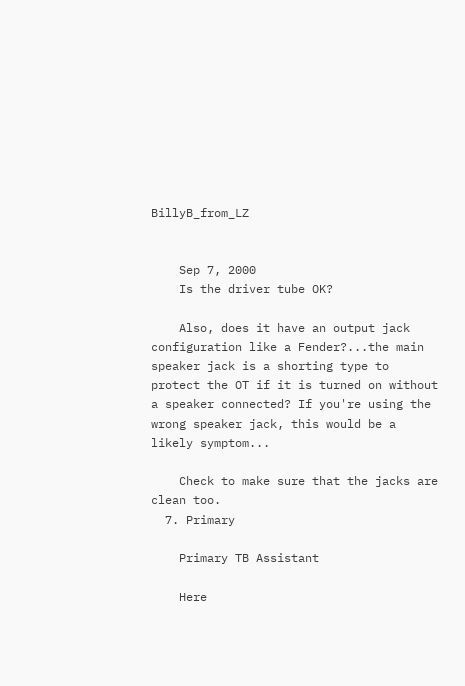BillyB_from_LZ


    Sep 7, 2000
    Is the driver tube OK?

    Also, does it have an output jack configuration like a Fender?...the main speaker jack is a shorting type to protect the OT if it is turned on without a speaker connected? If you're using the wrong speaker jack, this would be a likely symptom...

    Check to make sure that the jacks are clean too.
  7. Primary

    Primary TB Assistant

    Here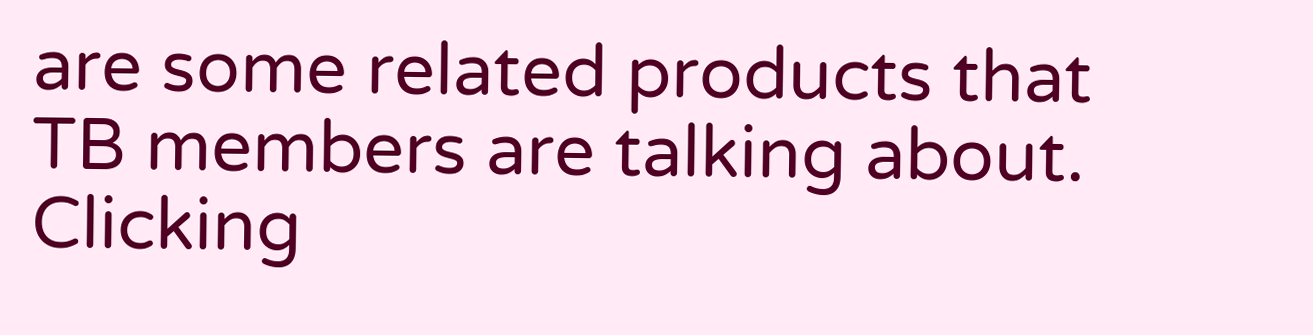are some related products that TB members are talking about. Clicking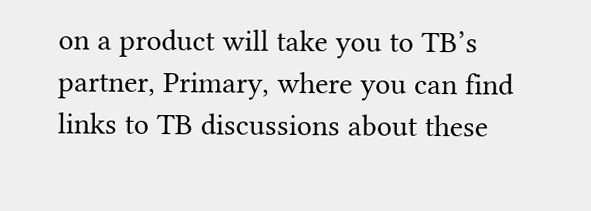on a product will take you to TB’s partner, Primary, where you can find links to TB discussions about these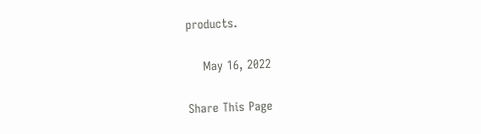products.

    May 16, 2022

Share This Page